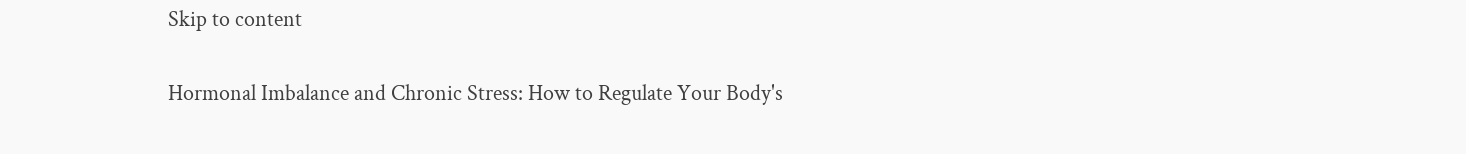Skip to content

Hormonal Imbalance and Chronic Stress: How to Regulate Your Body's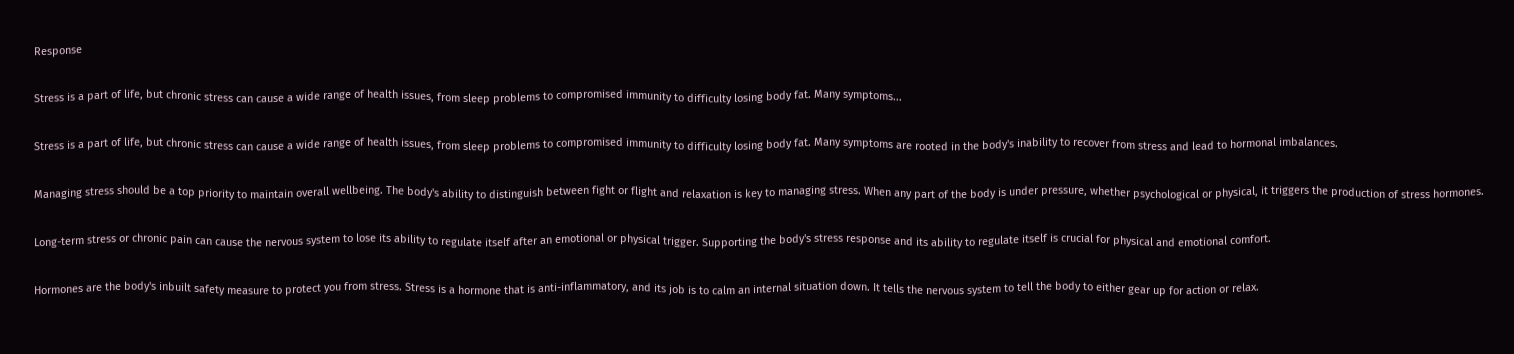Response

Stress is a part of life, but chronic stress can cause a wide range of health issues, from sleep problems to compromised immunity to difficulty losing body fat. Many symptoms...

Stress is a part of life, but chronic stress can cause a wide range of health issues, from sleep problems to compromised immunity to difficulty losing body fat. Many symptoms are rooted in the body's inability to recover from stress and lead to hormonal imbalances.

Managing stress should be a top priority to maintain overall wellbeing. The body's ability to distinguish between fight or flight and relaxation is key to managing stress. When any part of the body is under pressure, whether psychological or physical, it triggers the production of stress hormones.

Long-term stress or chronic pain can cause the nervous system to lose its ability to regulate itself after an emotional or physical trigger. Supporting the body's stress response and its ability to regulate itself is crucial for physical and emotional comfort.

Hormones are the body's inbuilt safety measure to protect you from stress. Stress is a hormone that is anti-inflammatory, and its job is to calm an internal situation down. It tells the nervous system to tell the body to either gear up for action or relax.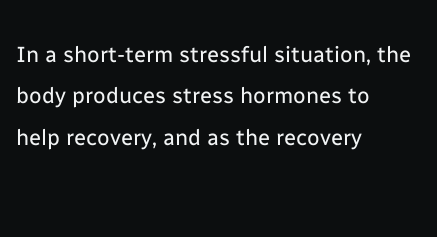In a short-term stressful situation, the body produces stress hormones to help recovery, and as the recovery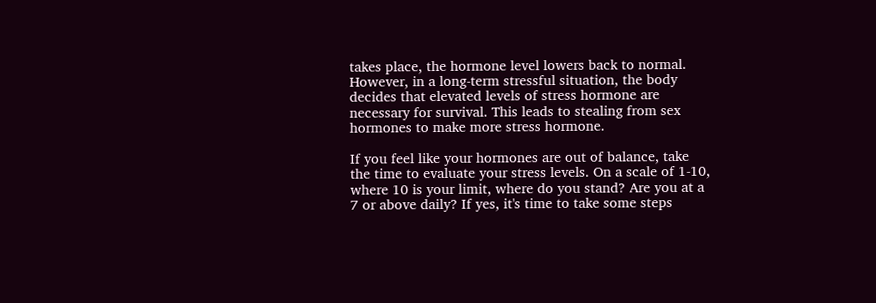takes place, the hormone level lowers back to normal. However, in a long-term stressful situation, the body decides that elevated levels of stress hormone are necessary for survival. This leads to stealing from sex hormones to make more stress hormone.

If you feel like your hormones are out of balance, take the time to evaluate your stress levels. On a scale of 1-10, where 10 is your limit, where do you stand? Are you at a 7 or above daily? If yes, it's time to take some steps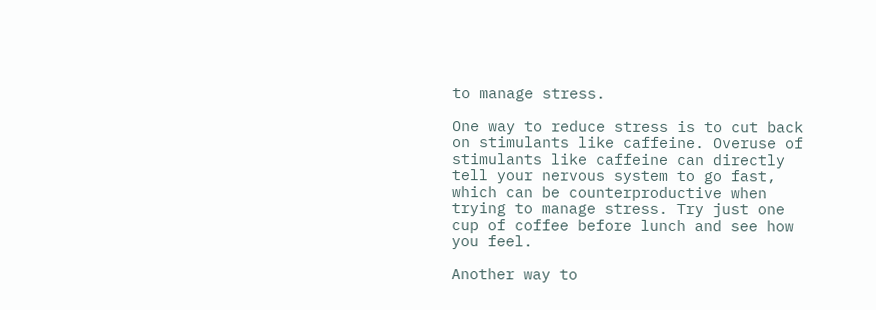to manage stress.

One way to reduce stress is to cut back on stimulants like caffeine. Overuse of stimulants like caffeine can directly tell your nervous system to go fast, which can be counterproductive when trying to manage stress. Try just one cup of coffee before lunch and see how you feel.

Another way to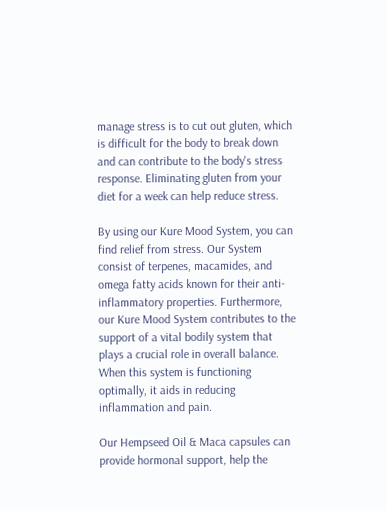manage stress is to cut out gluten, which is difficult for the body to break down and can contribute to the body's stress response. Eliminating gluten from your diet for a week can help reduce stress.

By using our Kure Mood System, you can find relief from stress. Our System consist of terpenes, macamides, and omega fatty acids known for their anti-inflammatory properties. Furthermore, our Kure Mood System contributes to the support of a vital bodily system that plays a crucial role in overall balance. When this system is functioning optimally, it aids in reducing inflammation and pain.

Our Hempseed Oil & Maca capsules can provide hormonal support, help the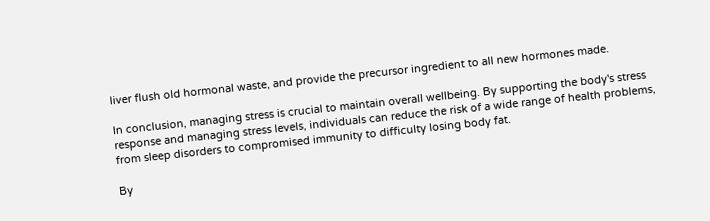liver flush old hormonal waste, and provide the precursor ingredient to all new hormones made.

In conclusion, managing stress is crucial to maintain overall wellbeing. By supporting the body's stress response and managing stress levels, individuals can reduce the risk of a wide range of health problems, from sleep disorders to compromised immunity to difficulty losing body fat.

By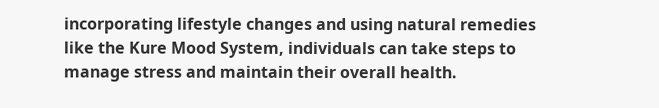incorporating lifestyle changes and using natural remedies like the Kure Mood System, individuals can take steps to manage stress and maintain their overall health.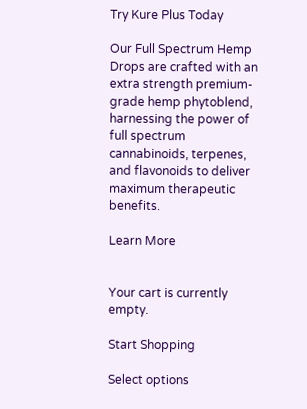Try Kure Plus Today

Our Full Spectrum Hemp Drops are crafted with an extra strength premium-grade hemp phytoblend, harnessing the power of full spectrum cannabinoids, terpenes, and flavonoids to deliver maximum therapeutic benefits.

Learn More


Your cart is currently empty.

Start Shopping

Select options